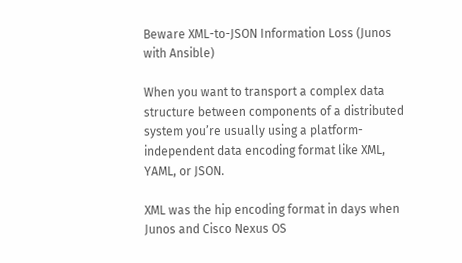Beware XML-to-JSON Information Loss (Junos with Ansible)

When you want to transport a complex data structure between components of a distributed system you’re usually using a platform-independent data encoding format like XML, YAML, or JSON.

XML was the hip encoding format in days when Junos and Cisco Nexus OS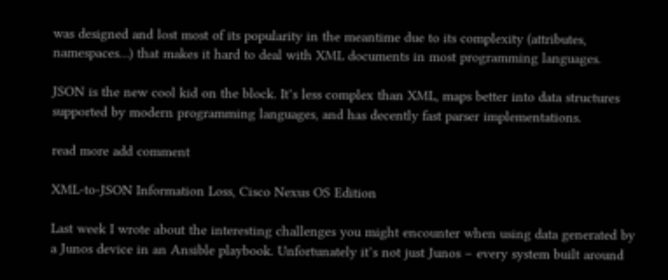was designed and lost most of its popularity in the meantime due to its complexity (attributes, namespaces…) that makes it hard to deal with XML documents in most programming languages.

JSON is the new cool kid on the block. It’s less complex than XML, maps better into data structures supported by modern programming languages, and has decently fast parser implementations.

read more add comment

XML-to-JSON Information Loss, Cisco Nexus OS Edition

Last week I wrote about the interesting challenges you might encounter when using data generated by a Junos device in an Ansible playbook. Unfortunately it’s not just Junos – every system built around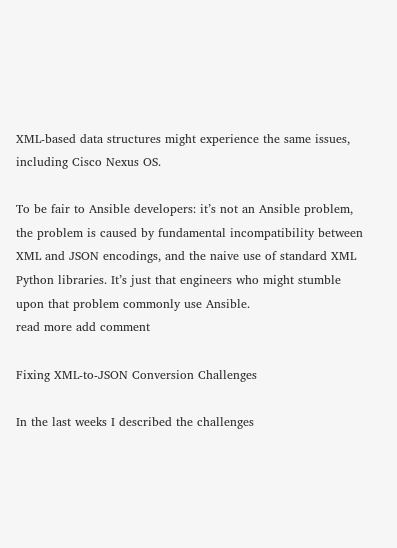XML-based data structures might experience the same issues, including Cisco Nexus OS.

To be fair to Ansible developers: it’s not an Ansible problem, the problem is caused by fundamental incompatibility between XML and JSON encodings, and the naive use of standard XML Python libraries. It’s just that engineers who might stumble upon that problem commonly use Ansible.
read more add comment

Fixing XML-to-JSON Conversion Challenges

In the last weeks I described the challenges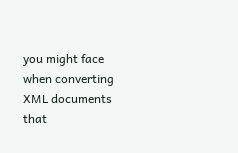you might face when converting XML documents that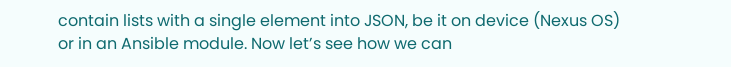contain lists with a single element into JSON, be it on device (Nexus OS) or in an Ansible module. Now let’s see how we can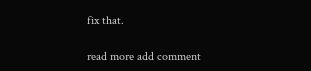fix that.

read more add comment